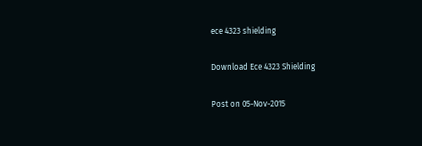ece 4323 shielding

Download Ece 4323 Shielding

Post on 05-Nov-2015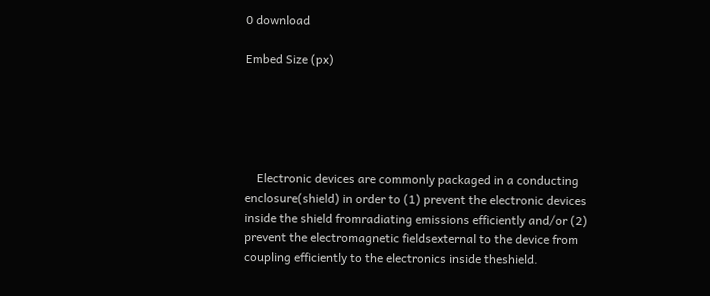0 download

Embed Size (px)





    Electronic devices are commonly packaged in a conducting enclosure(shield) in order to (1) prevent the electronic devices inside the shield fromradiating emissions efficiently and/or (2) prevent the electromagnetic fieldsexternal to the device from coupling efficiently to the electronics inside theshield.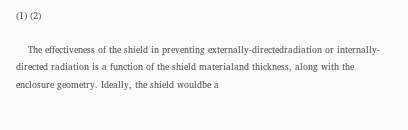(1) (2)

    The effectiveness of the shield in preventing externally-directedradiation or internally-directed radiation is a function of the shield materialand thickness, along with the enclosure geometry. Ideally, the shield wouldbe a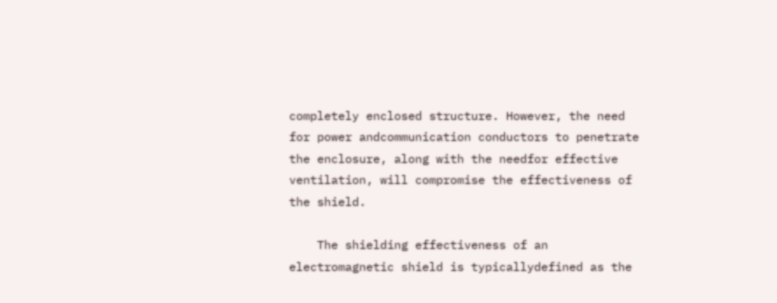completely enclosed structure. However, the need for power andcommunication conductors to penetrate the enclosure, along with the needfor effective ventilation, will compromise the effectiveness of the shield.

    The shielding effectiveness of an electromagnetic shield is typicallydefined as the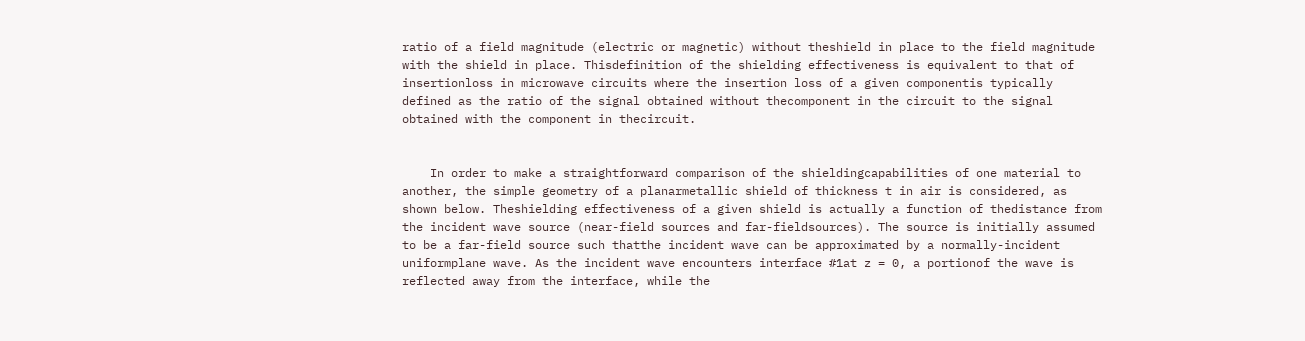ratio of a field magnitude (electric or magnetic) without theshield in place to the field magnitude with the shield in place. Thisdefinition of the shielding effectiveness is equivalent to that of insertionloss in microwave circuits where the insertion loss of a given componentis typically defined as the ratio of the signal obtained without thecomponent in the circuit to the signal obtained with the component in thecircuit.


    In order to make a straightforward comparison of the shieldingcapabilities of one material to another, the simple geometry of a planarmetallic shield of thickness t in air is considered, as shown below. Theshielding effectiveness of a given shield is actually a function of thedistance from the incident wave source (near-field sources and far-fieldsources). The source is initially assumed to be a far-field source such thatthe incident wave can be approximated by a normally-incident uniformplane wave. As the incident wave encounters interface #1at z = 0, a portionof the wave is reflected away from the interface, while the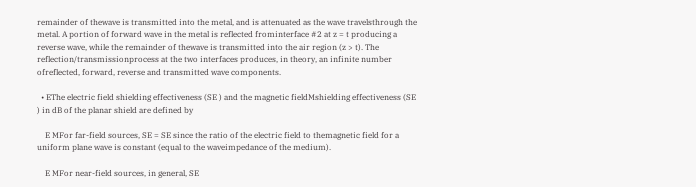remainder of thewave is transmitted into the metal, and is attenuated as the wave travelsthrough the metal. A portion of forward wave in the metal is reflected frominterface #2 at z = t producing a reverse wave, while the remainder of thewave is transmitted into the air region (z > t). The reflection/transmissionprocess at the two interfaces produces, in theory, an infinite number ofreflected, forward, reverse and transmitted wave components.

  • EThe electric field shielding effectiveness (SE ) and the magnetic fieldMshielding effectiveness (SE ) in dB of the planar shield are defined by

    E MFor far-field sources, SE = SE since the ratio of the electric field to themagnetic field for a uniform plane wave is constant (equal to the waveimpedance of the medium).

    E MFor near-field sources, in general, SE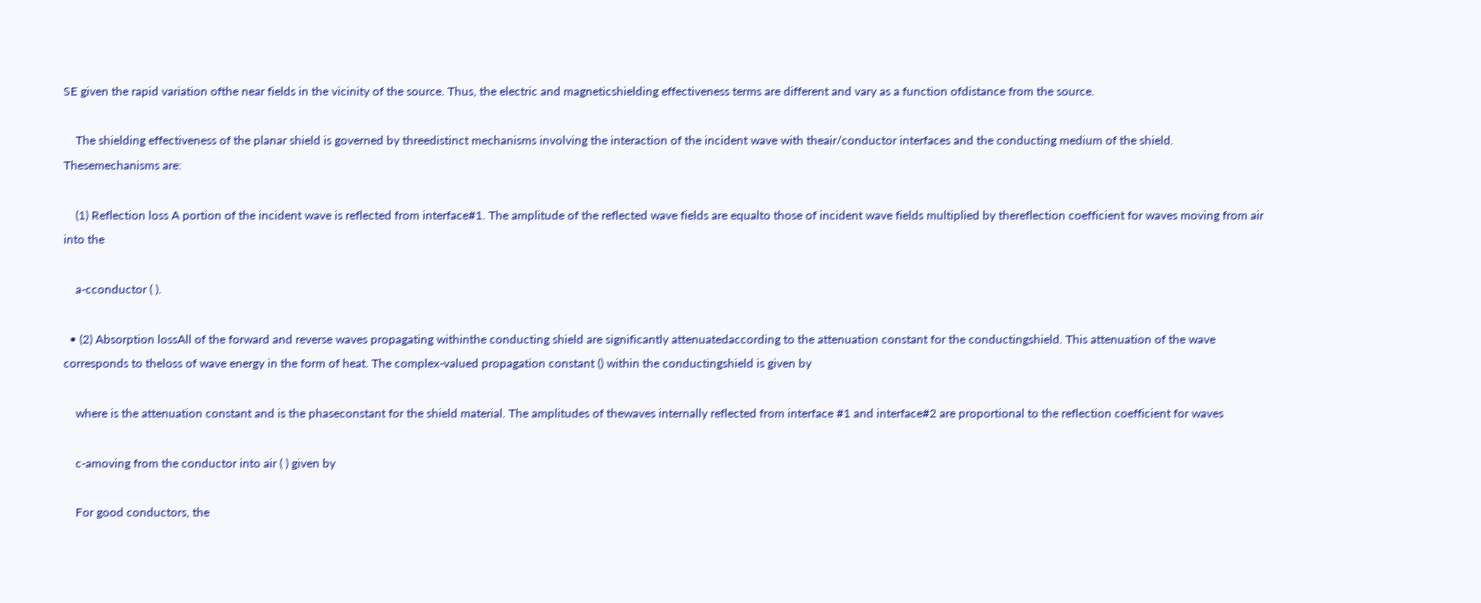SE given the rapid variation ofthe near fields in the vicinity of the source. Thus, the electric and magneticshielding effectiveness terms are different and vary as a function ofdistance from the source.

    The shielding effectiveness of the planar shield is governed by threedistinct mechanisms involving the interaction of the incident wave with theair/conductor interfaces and the conducting medium of the shield. Thesemechanisms are:

    (1) Reflection loss A portion of the incident wave is reflected from interface#1. The amplitude of the reflected wave fields are equalto those of incident wave fields multiplied by thereflection coefficient for waves moving from air into the

    a-cconductor ( ).

  • (2) Absorption lossAll of the forward and reverse waves propagating withinthe conducting shield are significantly attenuatedaccording to the attenuation constant for the conductingshield. This attenuation of the wave corresponds to theloss of wave energy in the form of heat. The complex-valued propagation constant () within the conductingshield is given by

    where is the attenuation constant and is the phaseconstant for the shield material. The amplitudes of thewaves internally reflected from interface #1 and interface#2 are proportional to the reflection coefficient for waves

    c-amoving from the conductor into air ( ) given by

    For good conductors, the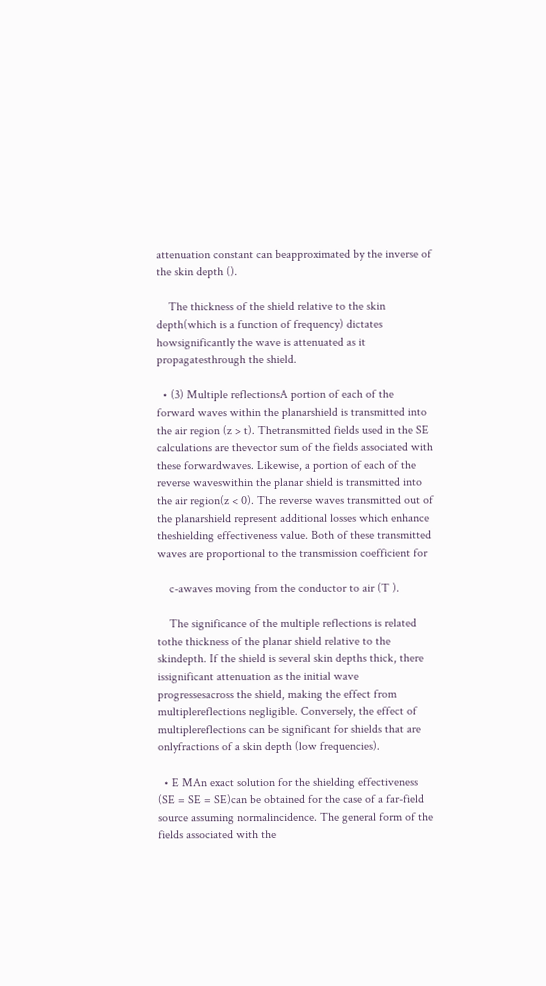attenuation constant can beapproximated by the inverse of the skin depth ().

    The thickness of the shield relative to the skin depth(which is a function of frequency) dictates howsignificantly the wave is attenuated as it propagatesthrough the shield.

  • (3) Multiple reflectionsA portion of each of the forward waves within the planarshield is transmitted into the air region (z > t). Thetransmitted fields used in the SE calculations are thevector sum of the fields associated with these forwardwaves. Likewise, a portion of each of the reverse waveswithin the planar shield is transmitted into the air region(z < 0). The reverse waves transmitted out of the planarshield represent additional losses which enhance theshielding effectiveness value. Both of these transmitted waves are proportional to the transmission coefficient for

    c-awaves moving from the conductor to air (T ).

    The significance of the multiple reflections is related tothe thickness of the planar shield relative to the skindepth. If the shield is several skin depths thick, there issignificant attenuation as the initial wave progressesacross the shield, making the effect from multiplereflections negligible. Conversely, the effect of multiplereflections can be significant for shields that are onlyfractions of a skin depth (low frequencies).

  • E MAn exact solution for the shielding effectiveness (SE = SE = SE)can be obtained for the case of a far-field source assuming normalincidence. The general form of the fields associated with the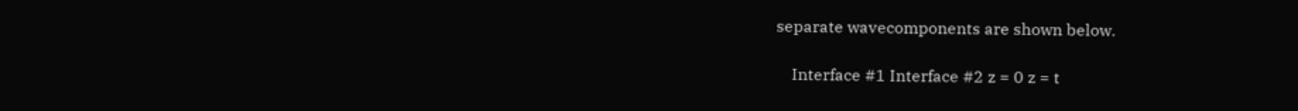separate wavecomponents are shown below.

    Interface #1 Interface #2 z = 0 z = t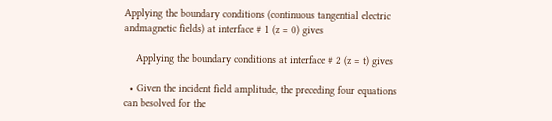Applying the boundary conditions (continuous tangential electric andmagnetic fields) at interface # 1 (z = 0) gives

    Applying the boundary conditions at interface # 2 (z = t) gives

  • Given the incident field amplitude, the preceding four equations can besolved for the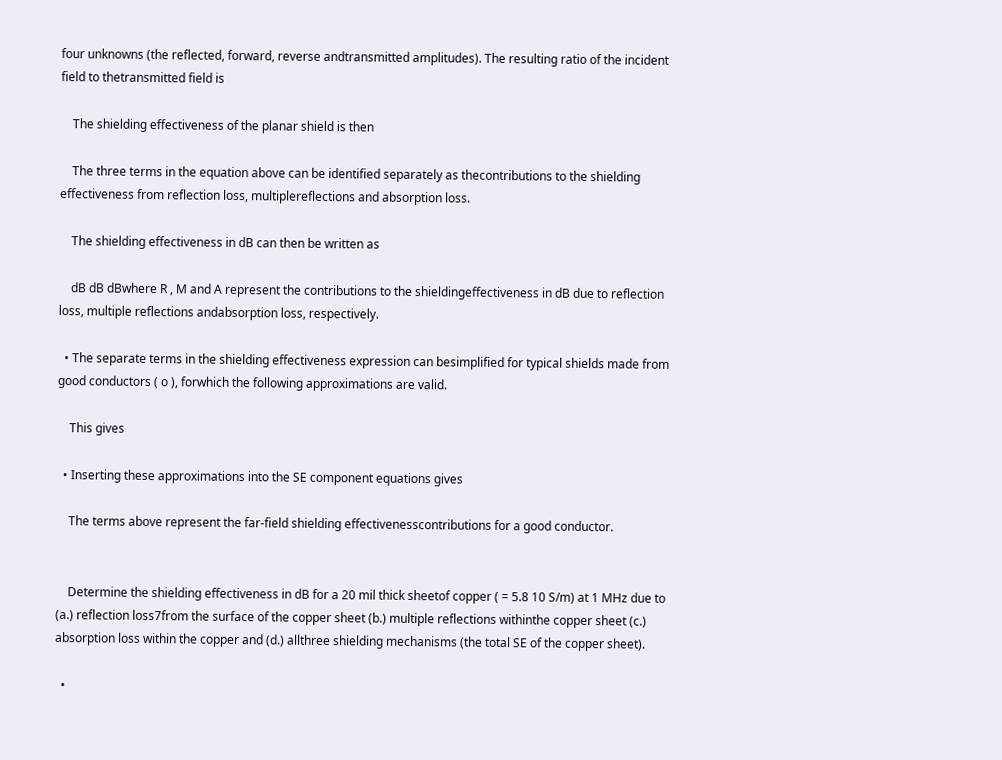four unknowns (the reflected, forward, reverse andtransmitted amplitudes). The resulting ratio of the incident field to thetransmitted field is

    The shielding effectiveness of the planar shield is then

    The three terms in the equation above can be identified separately as thecontributions to the shielding effectiveness from reflection loss, multiplereflections and absorption loss.

    The shielding effectiveness in dB can then be written as

    dB dB dBwhere R , M and A represent the contributions to the shieldingeffectiveness in dB due to reflection loss, multiple reflections andabsorption loss, respectively.

  • The separate terms in the shielding effectiveness expression can besimplified for typical shields made from good conductors ( o ), forwhich the following approximations are valid.

    This gives

  • Inserting these approximations into the SE component equations gives

    The terms above represent the far-field shielding effectivenesscontributions for a good conductor.


    Determine the shielding effectiveness in dB for a 20 mil thick sheetof copper ( = 5.8 10 S/m) at 1 MHz due to (a.) reflection loss7from the surface of the copper sheet (b.) multiple reflections withinthe copper sheet (c.) absorption loss within the copper and (d.) allthree shielding mechanisms (the total SE of the copper sheet).

  •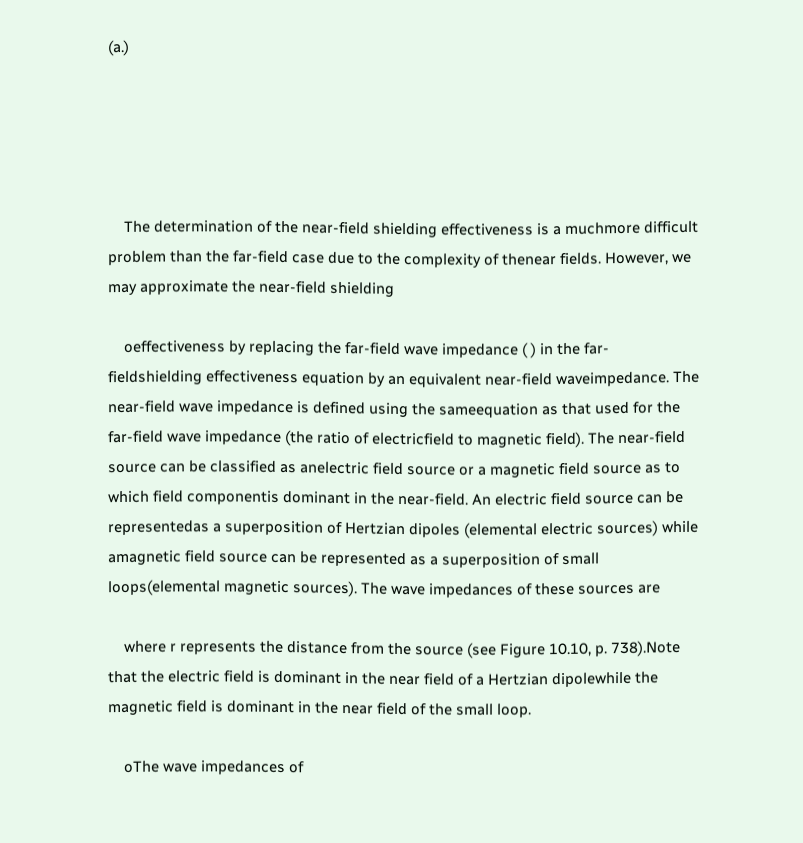(a.)





    The determination of the near-field shielding effectiveness is a muchmore difficult problem than the far-field case due to the complexity of thenear fields. However, we may approximate the near-field shielding

    oeffectiveness by replacing the far-field wave impedance ( ) in the far-fieldshielding effectiveness equation by an equivalent near-field waveimpedance. The near-field wave impedance is defined using the sameequation as that used for the far-field wave impedance (the ratio of electricfield to magnetic field). The near-field source can be classified as anelectric field source or a magnetic field source as to which field componentis dominant in the near-field. An electric field source can be representedas a superposition of Hertzian dipoles (elemental electric sources) while amagnetic field source can be represented as a superposition of small loops(elemental magnetic sources). The wave impedances of these sources are

    where r represents the distance from the source (see Figure 10.10, p. 738).Note that the electric field is dominant in the near field of a Hertzian dipolewhile the magnetic field is dominant in the near field of the small loop.

    oThe wave impedances of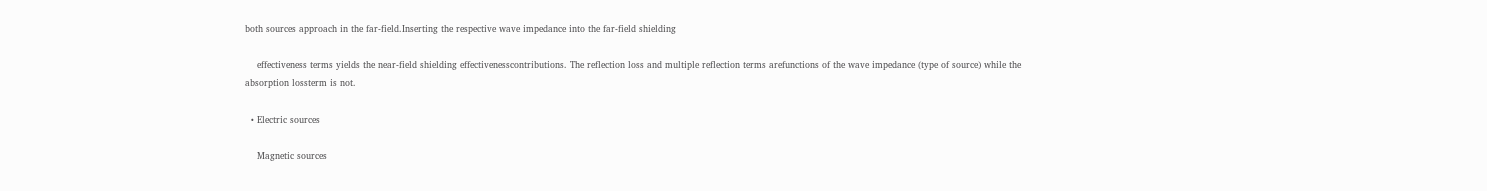both sources approach in the far-field.Inserting the respective wave impedance into the far-field shielding

    effectiveness terms yields the near-field shielding effectivenesscontributions. The reflection loss and multiple reflection terms arefunctions of the wave impedance (type of source) while the absorption lossterm is not.

  • Electric sources

    Magnetic sources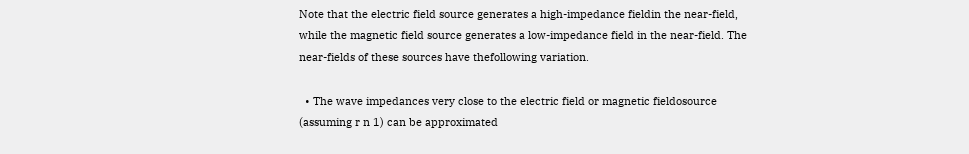Note that the electric field source generates a high-impedance fieldin the near-field, while the magnetic field source generates a low-impedance field in the near-field. The near-fields of these sources have thefollowing variation.

  • The wave impedances very close to the electric field or magnetic fieldosource (assuming r n 1) can be approximated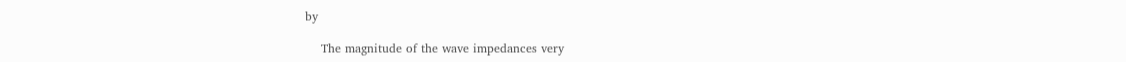by

    The magnitude of the wave impedances very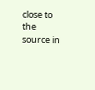close to the source in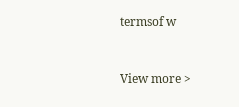termsof w


View more >